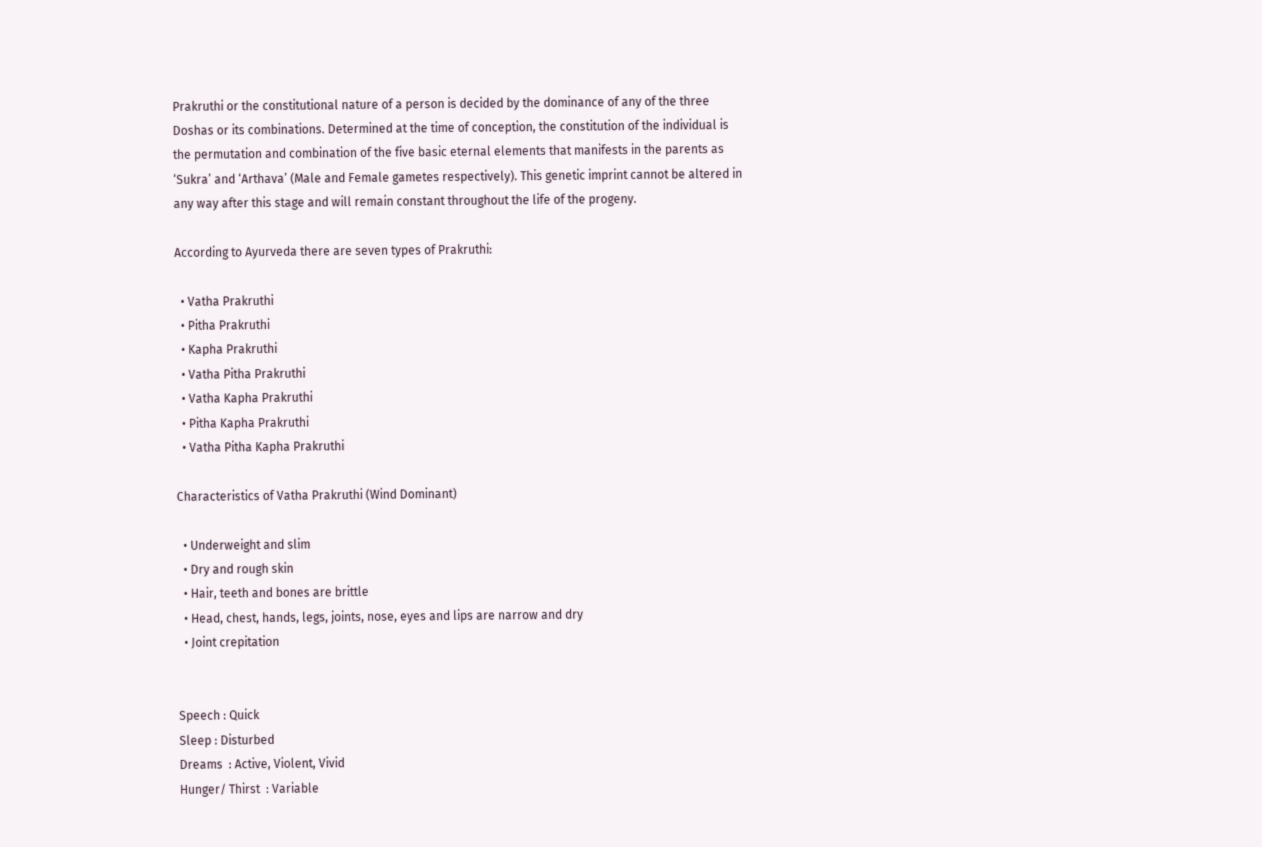Prakruthi or the constitutional nature of a person is decided by the dominance of any of the three Doshas or its combinations. Determined at the time of conception, the constitution of the individual is the permutation and combination of the five basic eternal elements that manifests in the parents as ‘Sukra’ and ‘Arthava’ (Male and Female gametes respectively). This genetic imprint cannot be altered in any way after this stage and will remain constant throughout the life of the progeny.

According to Ayurveda there are seven types of Prakruthi:

  • Vatha Prakruthi
  • Pitha Prakruthi
  • Kapha Prakruthi
  • Vatha Pitha Prakruthi
  • Vatha Kapha Prakruthi
  • Pitha Kapha Prakruthi
  • Vatha Pitha Kapha Prakruthi

Characteristics of Vatha Prakruthi (Wind Dominant)

  • Underweight and slim
  • Dry and rough skin
  • Hair, teeth and bones are brittle
  • Head, chest, hands, legs, joints, nose, eyes and lips are narrow and dry
  • Joint crepitation


Speech : Quick
Sleep : Disturbed
Dreams  : Active, Violent, Vivid
Hunger/ Thirst  : Variable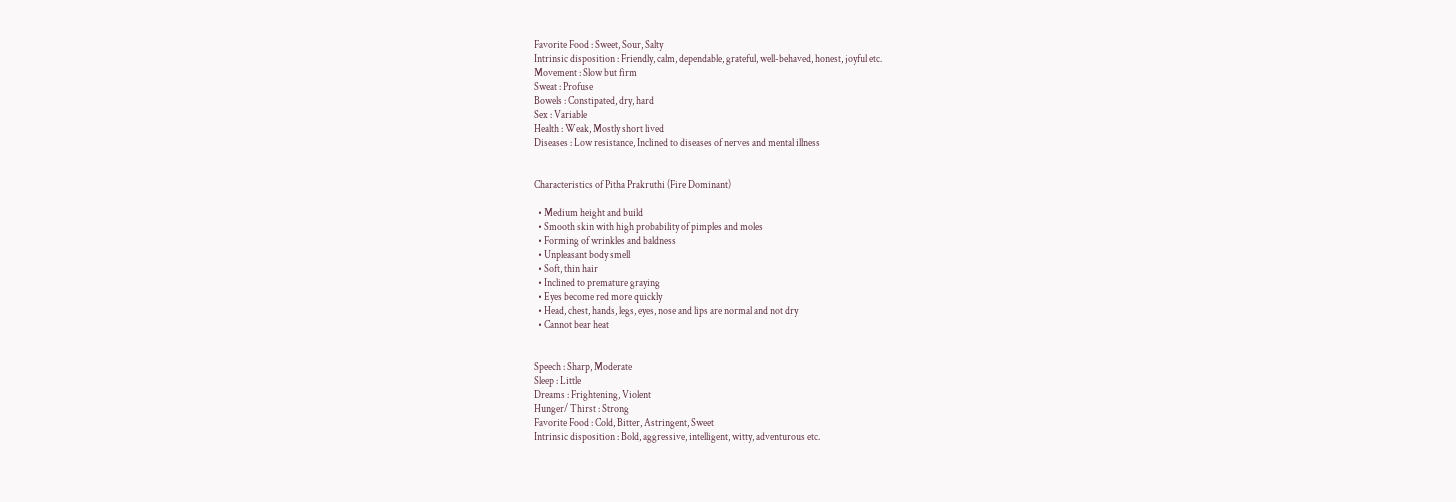Favorite Food : Sweet, Sour, Salty
Intrinsic disposition : Friendly, calm, dependable, grateful, well-behaved, honest, joyful etc.
Movement : Slow but firm
Sweat : Profuse
Bowels : Constipated, dry, hard
Sex : Variable
Health : Weak, Mostly short lived
Diseases : Low resistance, Inclined to diseases of nerves and mental illness


Characteristics of Pitha Prakruthi (Fire Dominant)

  • Medium height and build
  • Smooth skin with high probability of pimples and moles
  • Forming of wrinkles and baldness
  • Unpleasant body smell
  • Soft, thin hair
  • Inclined to premature graying
  • Eyes become red more quickly
  • Head, chest, hands, legs, eyes, nose and lips are normal and not dry
  • Cannot bear heat


Speech : Sharp, Moderate
Sleep : Little
Dreams : Frightening, Violent
Hunger/ Thirst : Strong
Favorite Food : Cold, Bitter, Astringent, Sweet
Intrinsic disposition : Bold, aggressive, intelligent, witty, adventurous etc.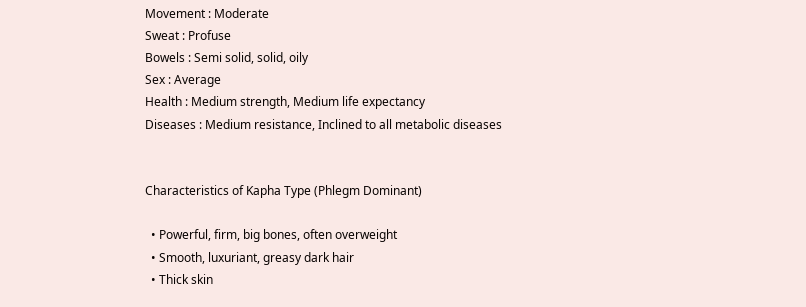Movement : Moderate
Sweat : Profuse
Bowels : Semi solid, solid, oily
Sex : Average
Health : Medium strength, Medium life expectancy
Diseases : Medium resistance, Inclined to all metabolic diseases


Characteristics of Kapha Type (Phlegm Dominant)

  • Powerful, firm, big bones, often overweight
  • Smooth, luxuriant, greasy dark hair
  • Thick skin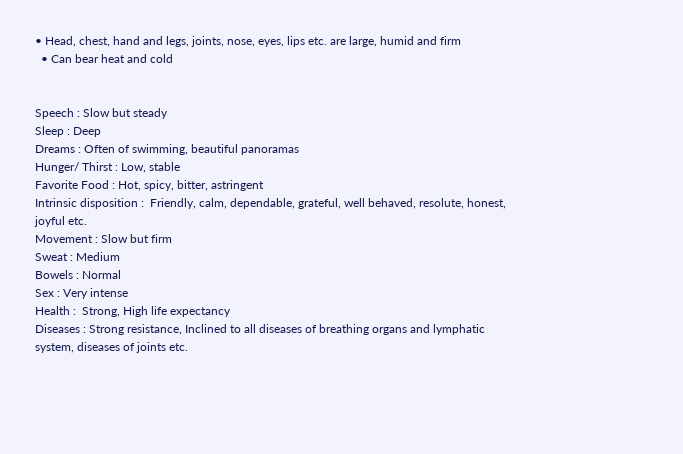• Head, chest, hand and legs, joints, nose, eyes, lips etc. are large, humid and firm
  • Can bear heat and cold


Speech : Slow but steady
Sleep : Deep
Dreams : Often of swimming, beautiful panoramas
Hunger/ Thirst : Low, stable
Favorite Food : Hot, spicy, bitter, astringent
Intrinsic disposition :  Friendly, calm, dependable, grateful, well behaved, resolute, honest, joyful etc.
Movement : Slow but firm
Sweat : Medium
Bowels : Normal
Sex : Very intense
Health :  Strong, High life expectancy
Diseases : Strong resistance, Inclined to all diseases of breathing organs and lymphatic system, diseases of joints etc.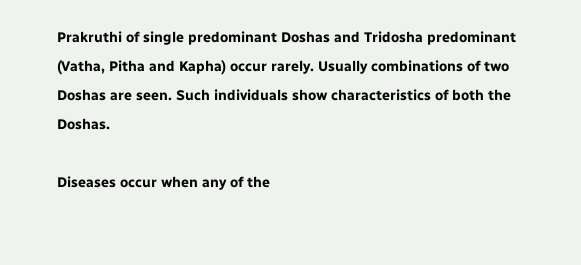Prakruthi of single predominant Doshas and Tridosha predominant (Vatha, Pitha and Kapha) occur rarely. Usually combinations of two Doshas are seen. Such individuals show characteristics of both the Doshas.

Diseases occur when any of the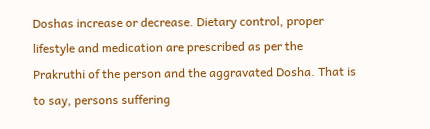Doshas increase or decrease. Dietary control, proper lifestyle and medication are prescribed as per the Prakruthi of the person and the aggravated Dosha. That is to say, persons suffering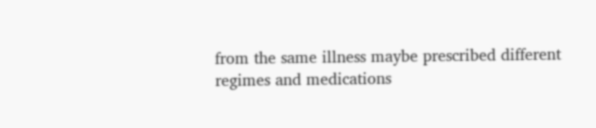from the same illness maybe prescribed different regimes and medications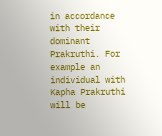in accordance with their dominant Prakruthi. For example an individual with Kapha Prakruthi will be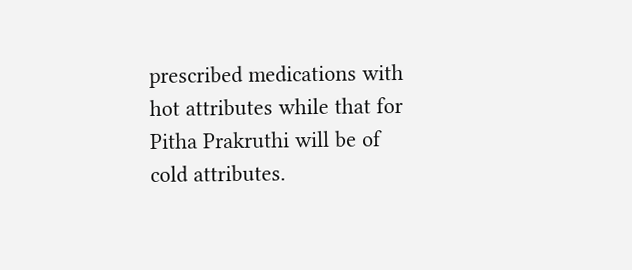prescribed medications with hot attributes while that for Pitha Prakruthi will be of cold attributes.